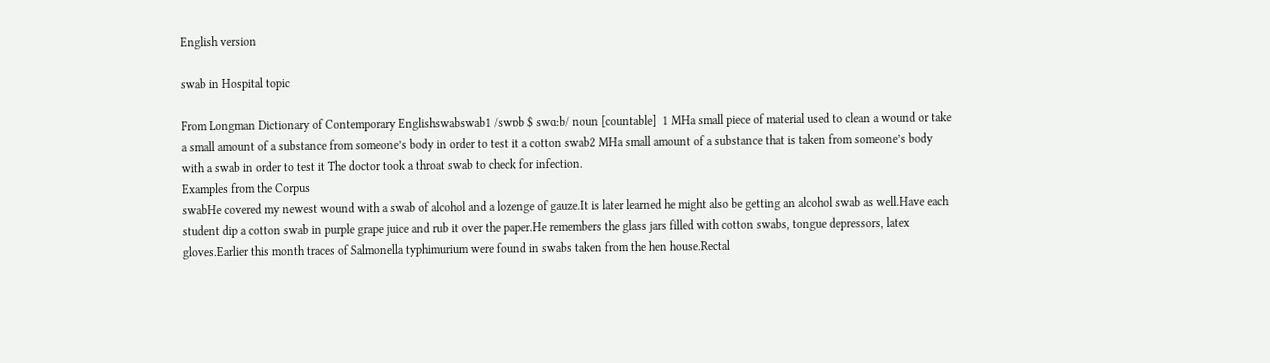English version

swab in Hospital topic

From Longman Dictionary of Contemporary Englishswabswab1 /swɒb $ swɑːb/ noun [countable]  1 MHa small piece of material used to clean a wound or take a small amount of a substance from someone’s body in order to test it a cotton swab2 MHa small amount of a substance that is taken from someone’s body with a swab in order to test it The doctor took a throat swab to check for infection.
Examples from the Corpus
swabHe covered my newest wound with a swab of alcohol and a lozenge of gauze.It is later learned he might also be getting an alcohol swab as well.Have each student dip a cotton swab in purple grape juice and rub it over the paper.He remembers the glass jars filled with cotton swabs, tongue depressors, latex gloves.Earlier this month traces of Salmonella typhimurium were found in swabs taken from the hen house.Rectal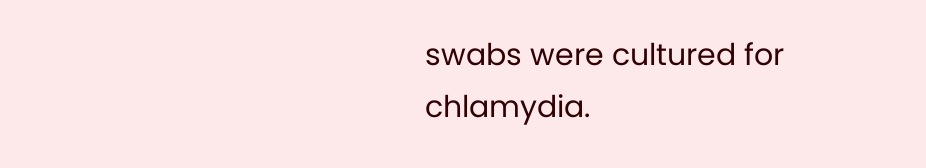swabs were cultured for chlamydia.